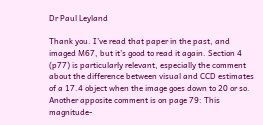Dr Paul Leyland

Thank you. I’ve read that paper in the past, and imaged M67, but it’s good to read it again. Section 4 (p77) is particularly relevant, especially the comment about the difference between visual and CCD estimates of a 17.4 object when the image goes down to 20 or so. Another apposite comment is on page 79: This magnitude-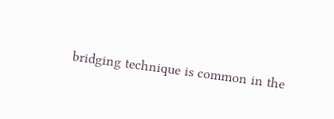bridging technique is common in the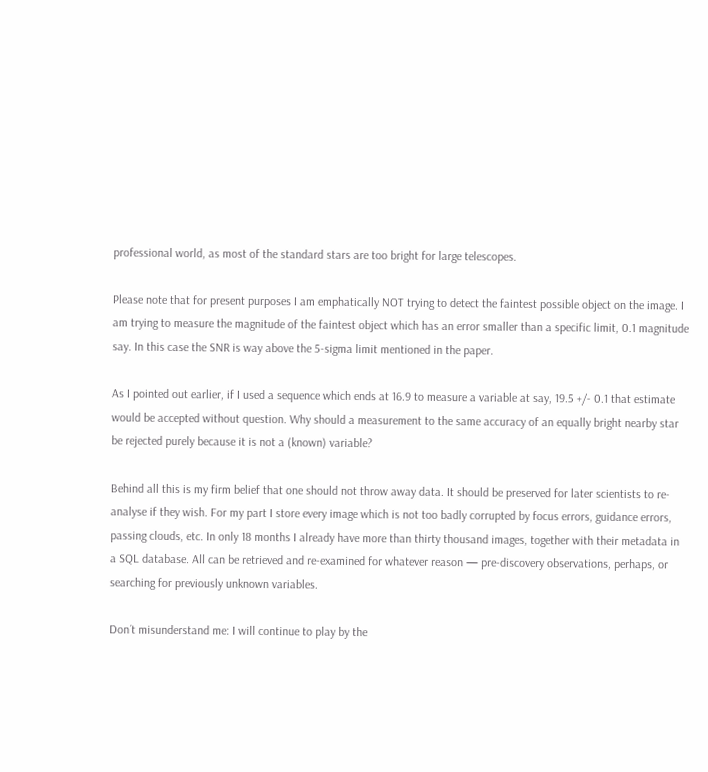professional world, as most of the standard stars are too bright for large telescopes.

Please note that for present purposes I am emphatically NOT trying to detect the faintest possible object on the image. I am trying to measure the magnitude of the faintest object which has an error smaller than a specific limit, 0.1 magnitude say. In this case the SNR is way above the 5-sigma limit mentioned in the paper.

As I pointed out earlier, if I used a sequence which ends at 16.9 to measure a variable at say, 19.5 +/- 0.1 that estimate would be accepted without question. Why should a measurement to the same accuracy of an equally bright nearby star be rejected purely because it is not a (known) variable?

Behind all this is my firm belief that one should not throw away data. It should be preserved for later scientists to re-analyse if they wish. For my part I store every image which is not too badly corrupted by focus errors, guidance errors, passing clouds, etc. In only 18 months I already have more than thirty thousand images, together with their metadata in a SQL database. All can be retrieved and re-examined for whatever reason — pre-discovery observations, perhaps, or searching for previously unknown variables.

Don´t misunderstand me: I will continue to play by the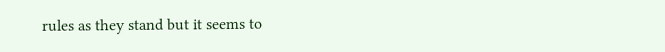rules as they stand but it seems to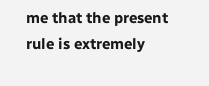me that the present rule is extremely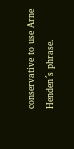conservative to use Arne Henden´s phrase.